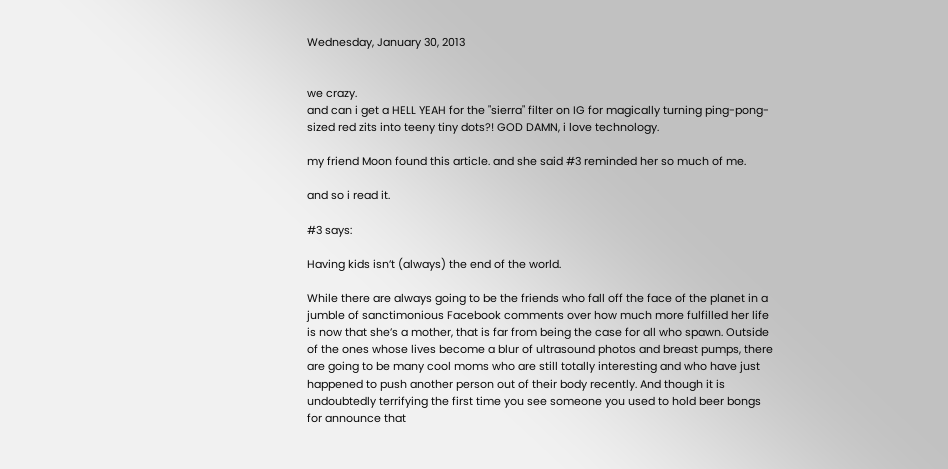Wednesday, January 30, 2013


we crazy.
and can i get a HELL YEAH for the "sierra" filter on IG for magically turning ping-pong-sized red zits into teeny tiny dots?! GOD DAMN, i love technology.

my friend Moon found this article. and she said #3 reminded her so much of me.

and so i read it.

#3 says:

Having kids isn’t (always) the end of the world.

While there are always going to be the friends who fall off the face of the planet in a jumble of sanctimonious Facebook comments over how much more fulfilled her life is now that she’s a mother, that is far from being the case for all who spawn. Outside of the ones whose lives become a blur of ultrasound photos and breast pumps, there are going to be many cool moms who are still totally interesting and who have just happened to push another person out of their body recently. And though it is undoubtedly terrifying the first time you see someone you used to hold beer bongs for announce that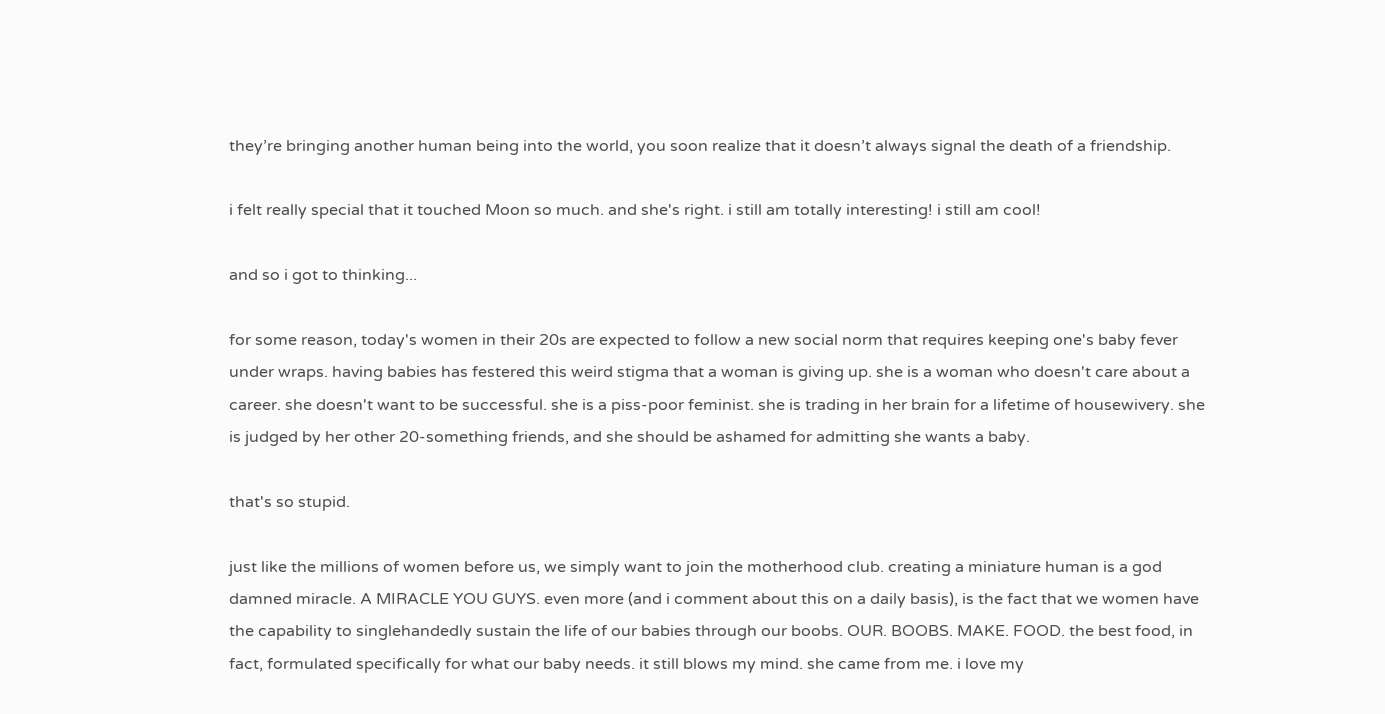they’re bringing another human being into the world, you soon realize that it doesn’t always signal the death of a friendship.

i felt really special that it touched Moon so much. and she's right. i still am totally interesting! i still am cool!

and so i got to thinking...

for some reason, today's women in their 20s are expected to follow a new social norm that requires keeping one's baby fever under wraps. having babies has festered this weird stigma that a woman is giving up. she is a woman who doesn't care about a career. she doesn't want to be successful. she is a piss-poor feminist. she is trading in her brain for a lifetime of housewivery. she is judged by her other 20-something friends, and she should be ashamed for admitting she wants a baby.

that's so stupid.

just like the millions of women before us, we simply want to join the motherhood club. creating a miniature human is a god damned miracle. A MIRACLE YOU GUYS. even more (and i comment about this on a daily basis), is the fact that we women have the capability to singlehandedly sustain the life of our babies through our boobs. OUR. BOOBS. MAKE. FOOD. the best food, in fact, formulated specifically for what our baby needs. it still blows my mind. she came from me. i love my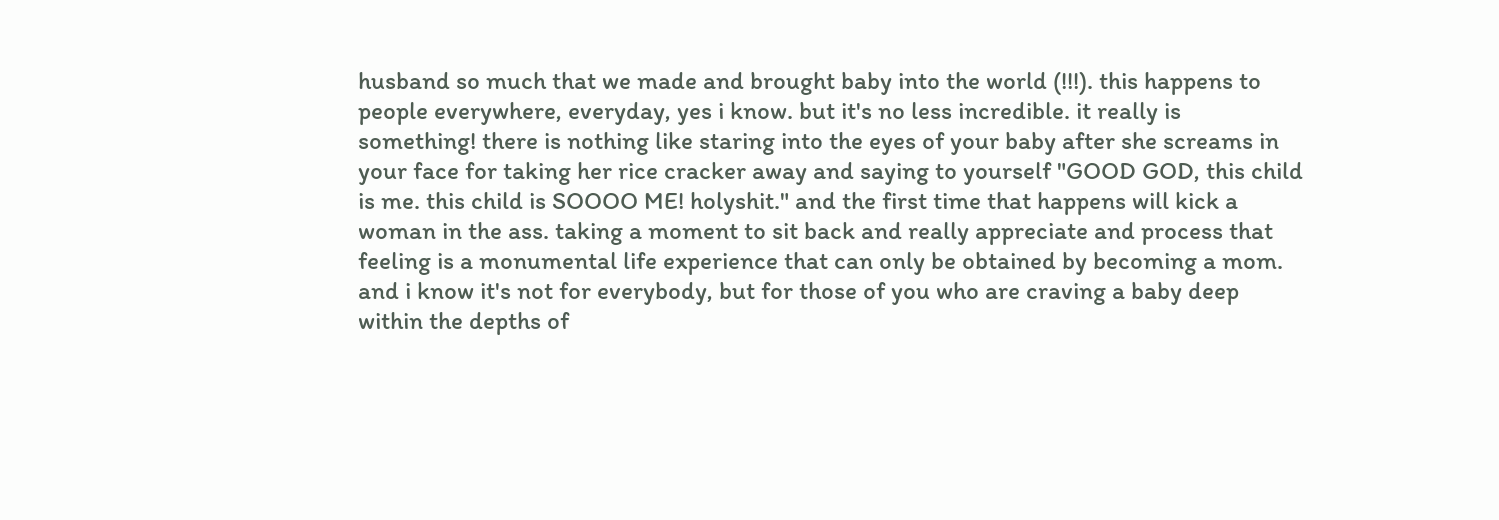husband so much that we made and brought baby into the world (!!!). this happens to people everywhere, everyday, yes i know. but it's no less incredible. it really is something! there is nothing like staring into the eyes of your baby after she screams in your face for taking her rice cracker away and saying to yourself "GOOD GOD, this child is me. this child is SOOOO ME! holyshit." and the first time that happens will kick a woman in the ass. taking a moment to sit back and really appreciate and process that feeling is a monumental life experience that can only be obtained by becoming a mom. and i know it's not for everybody, but for those of you who are craving a baby deep within the depths of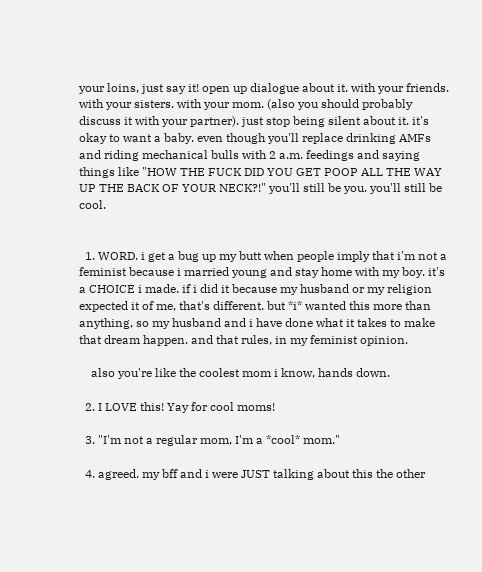your loins, just say it! open up dialogue about it. with your friends. with your sisters. with your mom. (also you should probably discuss it with your partner). just stop being silent about it. it's okay to want a baby. even though you'll replace drinking AMFs and riding mechanical bulls with 2 a.m. feedings and saying things like "HOW THE FUCK DID YOU GET POOP ALL THE WAY UP THE BACK OF YOUR NECK?!" you'll still be you. you'll still be cool.


  1. WORD. i get a bug up my butt when people imply that i'm not a feminist because i married young and stay home with my boy. it's a CHOICE i made. if i did it because my husband or my religion expected it of me, that's different. but *i* wanted this more than anything, so my husband and i have done what it takes to make that dream happen. and that rules, in my feminist opinion.

    also you're like the coolest mom i know, hands down.

  2. I LOVE this! Yay for cool moms!

  3. "I'm not a regular mom, I'm a *cool* mom."

  4. agreed. my bff and i were JUST talking about this the other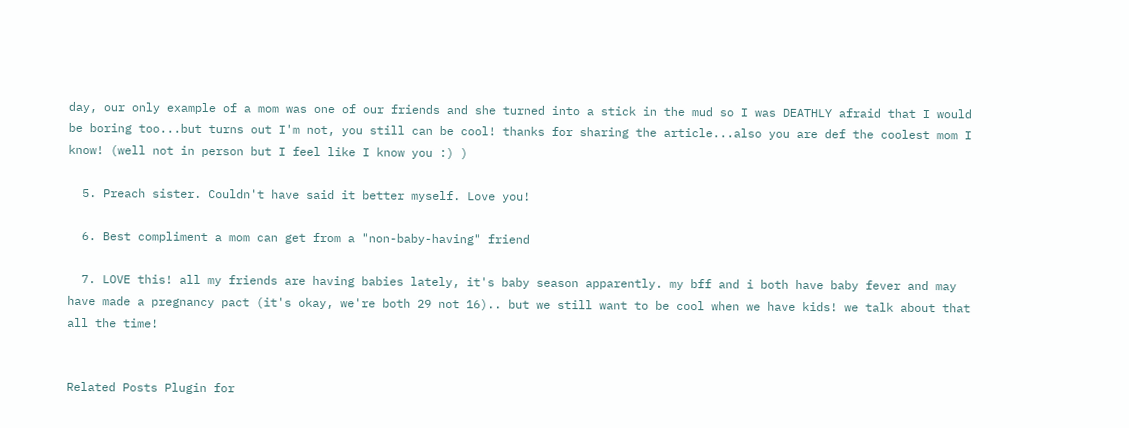day, our only example of a mom was one of our friends and she turned into a stick in the mud so I was DEATHLY afraid that I would be boring too...but turns out I'm not, you still can be cool! thanks for sharing the article...also you are def the coolest mom I know! (well not in person but I feel like I know you :) )

  5. Preach sister. Couldn't have said it better myself. Love you!

  6. Best compliment a mom can get from a "non-baby-having" friend

  7. LOVE this! all my friends are having babies lately, it's baby season apparently. my bff and i both have baby fever and may have made a pregnancy pact (it's okay, we're both 29 not 16).. but we still want to be cool when we have kids! we talk about that all the time!


Related Posts Plugin for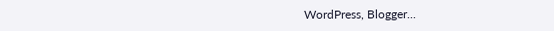WordPress, Blogger...